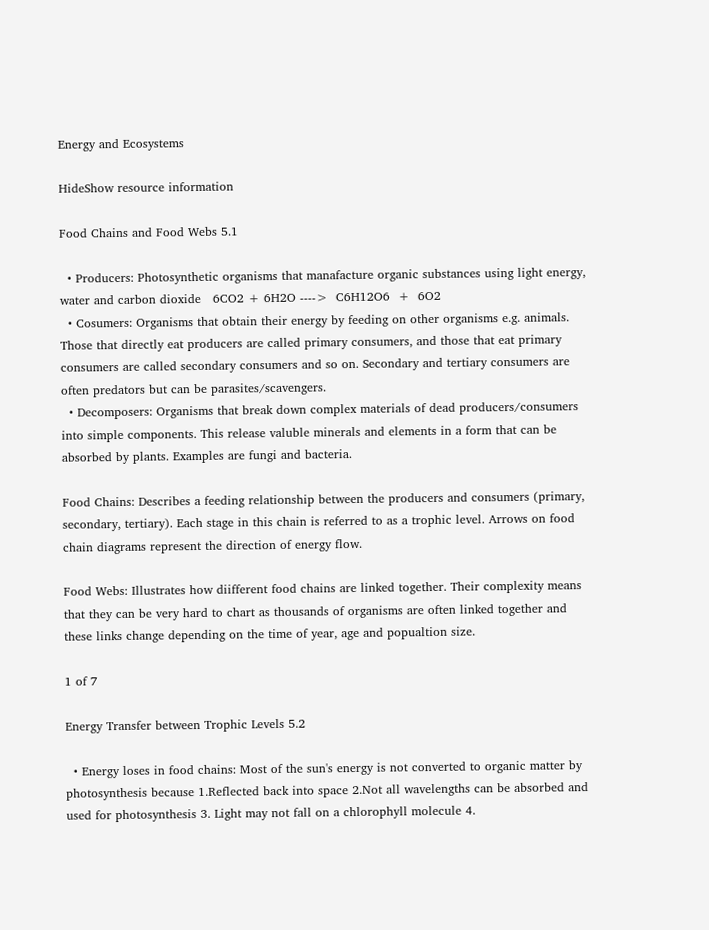Energy and Ecosystems

HideShow resource information

Food Chains and Food Webs 5.1

  • Producers: Photosynthetic organisms that manafacture organic substances using light energy, water and carbon dioxide   6CO2 + 6H2O ---->  C6H12O6  +  6O2
  • Cosumers: Organisms that obtain their energy by feeding on other organisms e.g. animals. Those that directly eat producers are called primary consumers, and those that eat primary consumers are called secondary consumers and so on. Secondary and tertiary consumers are often predators but can be parasites/scavengers.
  • Decomposers: Organisms that break down complex materials of dead producers/consumers into simple components. This release valuble minerals and elements in a form that can be absorbed by plants. Examples are fungi and bacteria.

Food Chains: Describes a feeding relationship between the producers and consumers (primary, secondary, tertiary). Each stage in this chain is referred to as a trophic level. Arrows on food chain diagrams represent the direction of energy flow.

Food Webs: Illustrates how diifferent food chains are linked together. Their complexity means that they can be very hard to chart as thousands of organisms are often linked together and these links change depending on the time of year, age and popualtion size.

1 of 7

Energy Transfer between Trophic Levels 5.2

  • Energy loses in food chains: Most of the sun's energy is not converted to organic matter by photosynthesis because 1.Reflected back into space 2.Not all wavelengths can be absorbed and used for photosynthesis 3. Light may not fall on a chlorophyll molecule 4.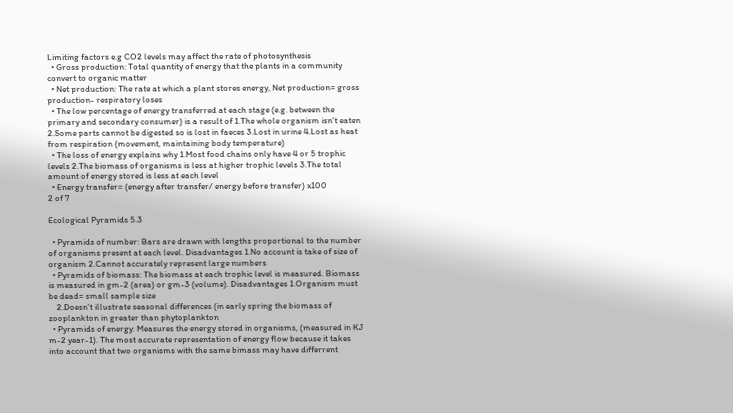Limiting factors e.g CO2 levels may affect the rate of photosynthesis
  • Gross production: Total quantity of energy that the plants in a community convert to organic matter
  • Net production: The rate at which a plant stores energy, Net production= gross production- respiratory loses
  • The low percentage of energy transferred at each stage (e.g. between the primary and secondary consumer) is a result of 1.The whole organism isn't eaten 2.Some parts cannot be digested so is lost in faeces 3.Lost in urine 4.Lost as heat from respiration (movement, maintaining body temperature)
  • The loss of energy explains why 1.Most food chains only have 4 or 5 trophic levels 2.The biomass of organisms is less at higher trophic levels 3.The total amount of energy stored is less at each level
  • Energy transfer= (energy after transfer/ energy before transfer) x100
2 of 7

Ecological Pyramids 5.3

  • Pyramids of number: Bars are drawn with lengths proportional to the number of organisms present at each level. Disadvantages 1.No account is take of size of organism 2.Cannot accurately represent large numbers
  • Pyramids of biomass: The biomass at each trophic level is measured. Biomass is measured in gm-2 (area) or gm-3 (volume). Disadvantages 1.Organism must be dead= small sample size
    2.Doesn't illustrate seasonal differences (in early spring the biomass of zooplankton in greater than phytoplankton
  • Pyramids of energy: Measures the energy stored in organisms, (measured in KJ m-2 year-1). The most accurate representation of energy flow because it takes into account that two organisms with the same bimass may have differrent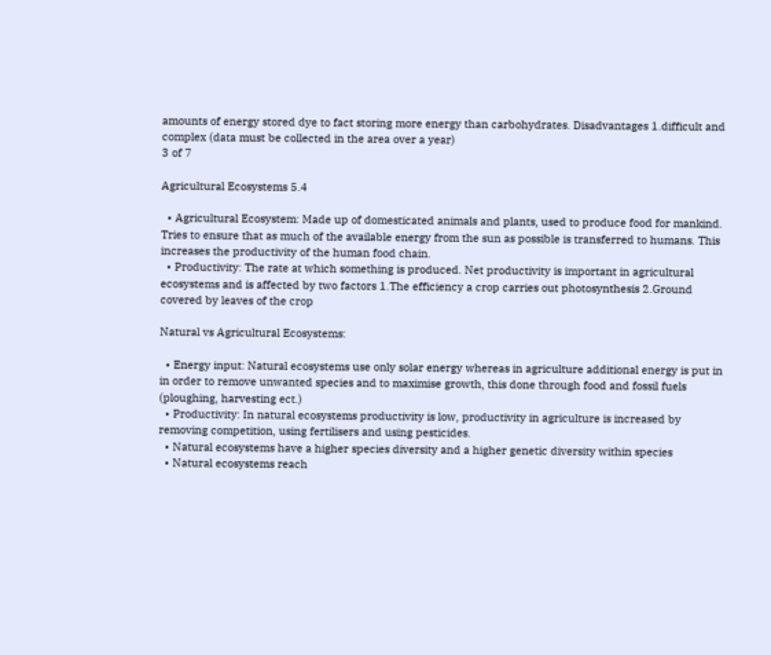amounts of energy stored dye to fact storing more energy than carbohydrates. Disadvantages 1.difficult and complex (data must be collected in the area over a year)
3 of 7

Agricultural Ecosystems 5.4

  • Agricultural Ecosystem: Made up of domesticated animals and plants, used to produce food for mankind. Tries to ensure that as much of the available energy from the sun as possible is transferred to humans. This increases the productivity of the human food chain.
  • Productivity: The rate at which something is produced. Net productivity is important in agricultural ecosystems and is affected by two factors 1.The efficiency a crop carries out photosynthesis 2.Ground covered by leaves of the crop

Natural vs Agricultural Ecosystems:

  • Energy input: Natural ecosystems use only solar energy whereas in agriculture additional energy is put in in order to remove unwanted species and to maximise growth, this done through food and fossil fuels (ploughing, harvesting ect.)
  • Productivity: In natural ecosystems productivity is low, productivity in agriculture is increased by removing competition, using fertilisers and using pesticides.
  • Natural ecosystems have a higher species diversity and a higher genetic diversity within species
  • Natural ecosystems reach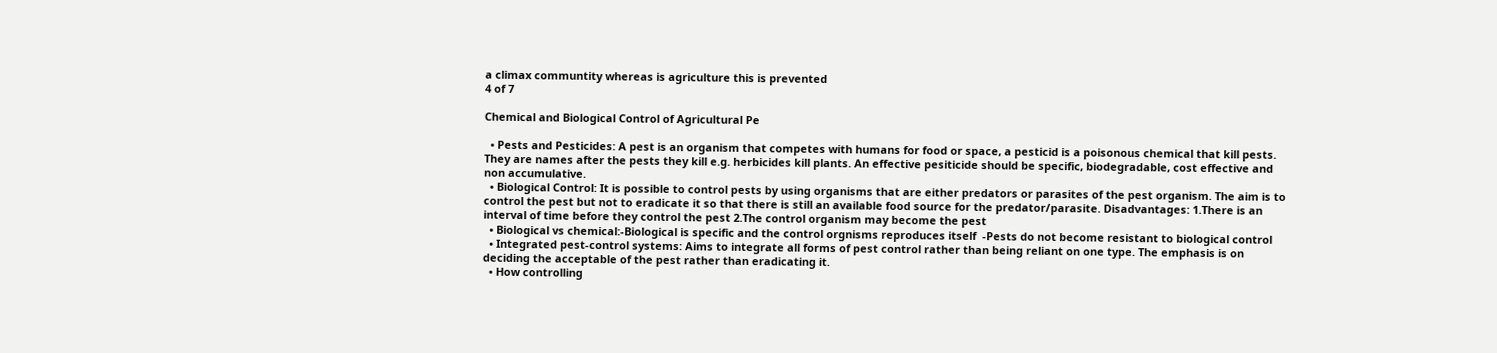a climax communtity whereas is agriculture this is prevented
4 of 7

Chemical and Biological Control of Agricultural Pe

  • Pests and Pesticides: A pest is an organism that competes with humans for food or space, a pesticid is a poisonous chemical that kill pests. They are names after the pests they kill e.g. herbicides kill plants. An effective pesiticide should be specific, biodegradable, cost effective and non accumulative.
  • Biological Control: It is possible to control pests by using organisms that are either predators or parasites of the pest organism. The aim is to control the pest but not to eradicate it so that there is still an available food source for the predator/parasite. Disadvantages: 1.There is an interval of time before they control the pest 2.The control organism may become the pest
  • Biological vs chemical:-Biological is specific and the control orgnisms reproduces itself  -Pests do not become resistant to biological control
  • Integrated pest-control systems: Aims to integrate all forms of pest control rather than being reliant on one type. The emphasis is on deciding the acceptable of the pest rather than eradicating it.
  • How controlling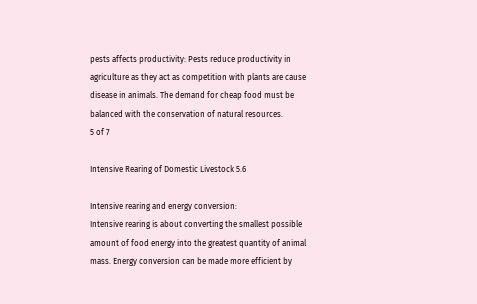pests affects productivity: Pests reduce productivity in agriculture as they act as competition with plants are cause disease in animals. The demand for cheap food must be balanced with the conservation of natural resources.
5 of 7

Intensive Rearing of Domestic Livestock 5.6

Intensive rearing and energy conversion:
Intensive rearing is about converting the smallest possible amount of food energy into the greatest quantity of animal mass. Energy conversion can be made more efficient by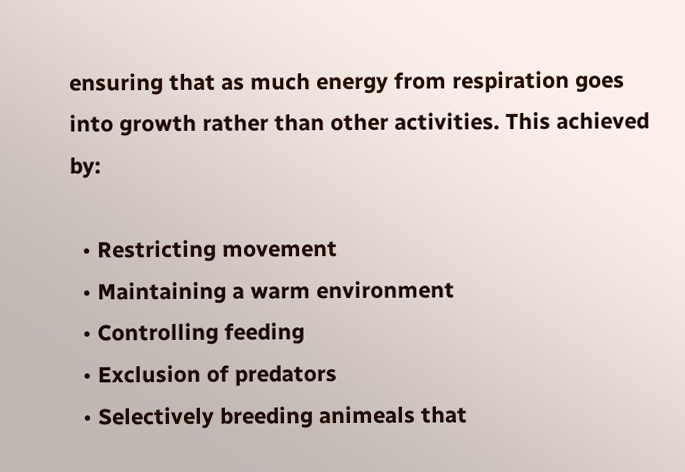ensuring that as much energy from respiration goes into growth rather than other activities. This achieved by:

  • Restricting movement
  • Maintaining a warm environment
  • Controlling feeding
  • Exclusion of predators
  • Selectively breeding animeals that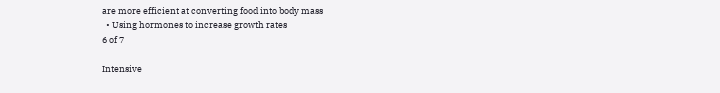are more efficient at converting food into body mass
  • Using hormones to increase growth rates
6 of 7

Intensive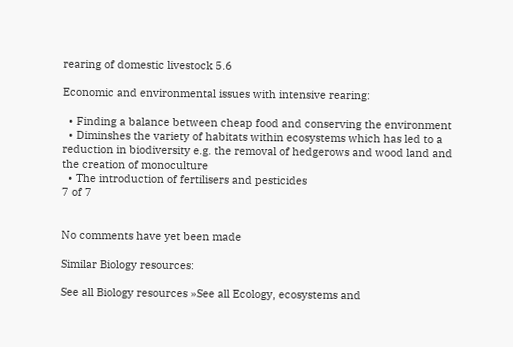rearing of domestic livestock 5.6

Economic and environmental issues with intensive rearing:

  • Finding a balance between cheap food and conserving the environment
  • Diminshes the variety of habitats within ecosystems which has led to a reduction in biodiversity e.g. the removal of hedgerows and wood land and the creation of monoculture
  • The introduction of fertilisers and pesticides
7 of 7


No comments have yet been made

Similar Biology resources:

See all Biology resources »See all Ecology, ecosystems and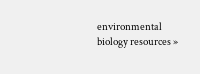environmental biology resources »